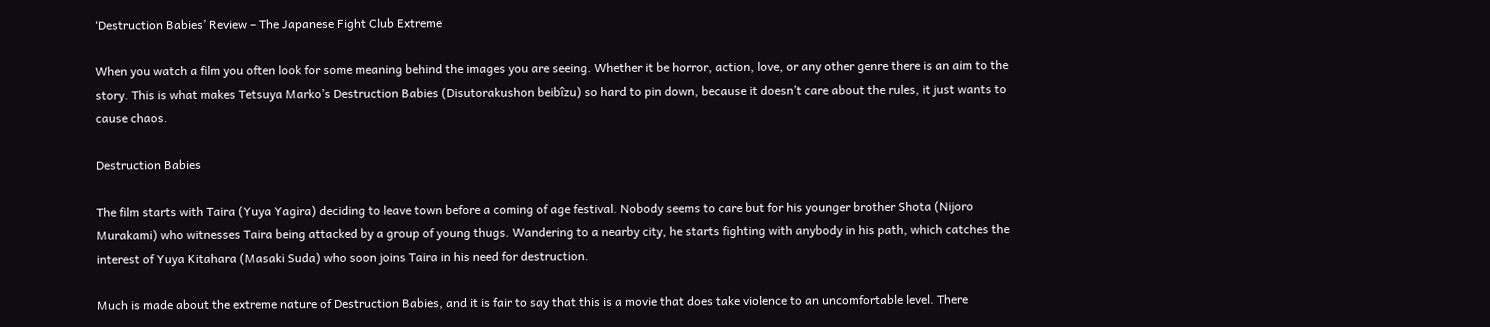‘Destruction Babies’ Review – The Japanese Fight Club Extreme

When you watch a film you often look for some meaning behind the images you are seeing. Whether it be horror, action, love, or any other genre there is an aim to the story. This is what makes Tetsuya Marko’s Destruction Babies (Disutorakushon beibîzu) so hard to pin down, because it doesn’t care about the rules, it just wants to cause chaos.

Destruction Babies

The film starts with Taira (Yuya Yagira) deciding to leave town before a coming of age festival. Nobody seems to care but for his younger brother Shota (Nijoro Murakami) who witnesses Taira being attacked by a group of young thugs. Wandering to a nearby city, he starts fighting with anybody in his path, which catches the interest of Yuya Kitahara (Masaki Suda) who soon joins Taira in his need for destruction.

Much is made about the extreme nature of Destruction Babies, and it is fair to say that this is a movie that does take violence to an uncomfortable level. There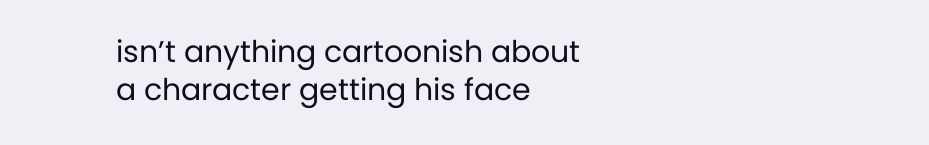isn’t anything cartoonish about a character getting his face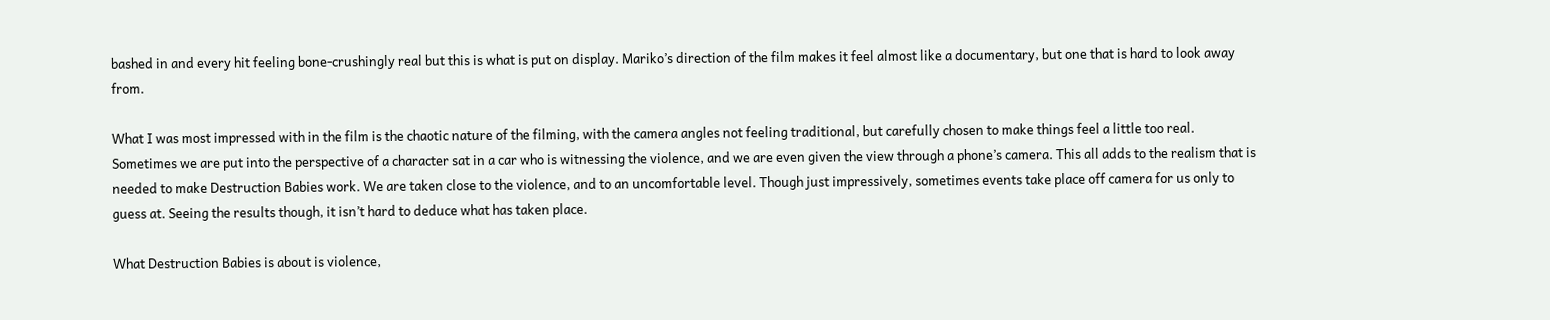bashed in and every hit feeling bone-crushingly real but this is what is put on display. Mariko’s direction of the film makes it feel almost like a documentary, but one that is hard to look away from.

What I was most impressed with in the film is the chaotic nature of the filming, with the camera angles not feeling traditional, but carefully chosen to make things feel a little too real. Sometimes we are put into the perspective of a character sat in a car who is witnessing the violence, and we are even given the view through a phone’s camera. This all adds to the realism that is needed to make Destruction Babies work. We are taken close to the violence, and to an uncomfortable level. Though just impressively, sometimes events take place off camera for us only to guess at. Seeing the results though, it isn’t hard to deduce what has taken place.

What Destruction Babies is about is violence,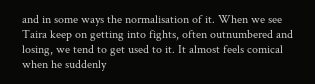and in some ways the normalisation of it. When we see Taira keep on getting into fights, often outnumbered and losing, we tend to get used to it. It almost feels comical when he suddenly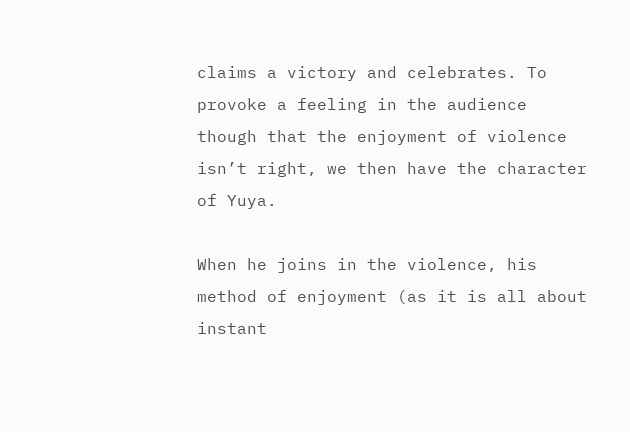claims a victory and celebrates. To provoke a feeling in the audience though that the enjoyment of violence isn’t right, we then have the character of Yuya.

When he joins in the violence, his method of enjoyment (as it is all about instant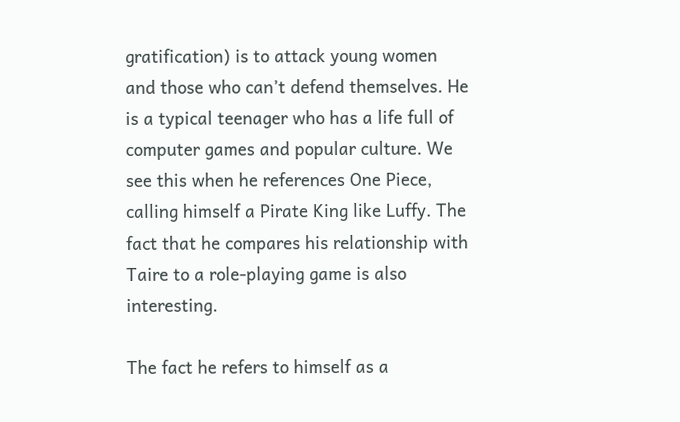gratification) is to attack young women and those who can’t defend themselves. He is a typical teenager who has a life full of computer games and popular culture. We see this when he references One Piece, calling himself a Pirate King like Luffy. The fact that he compares his relationship with Taire to a role-playing game is also interesting.

The fact he refers to himself as a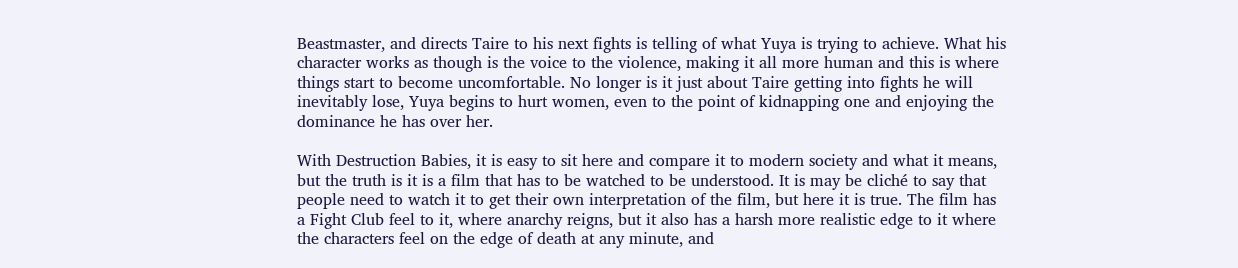Beastmaster, and directs Taire to his next fights is telling of what Yuya is trying to achieve. What his character works as though is the voice to the violence, making it all more human and this is where things start to become uncomfortable. No longer is it just about Taire getting into fights he will inevitably lose, Yuya begins to hurt women, even to the point of kidnapping one and enjoying the dominance he has over her.

With Destruction Babies, it is easy to sit here and compare it to modern society and what it means, but the truth is it is a film that has to be watched to be understood. It is may be cliché to say that people need to watch it to get their own interpretation of the film, but here it is true. The film has a Fight Club feel to it, where anarchy reigns, but it also has a harsh more realistic edge to it where the characters feel on the edge of death at any minute, and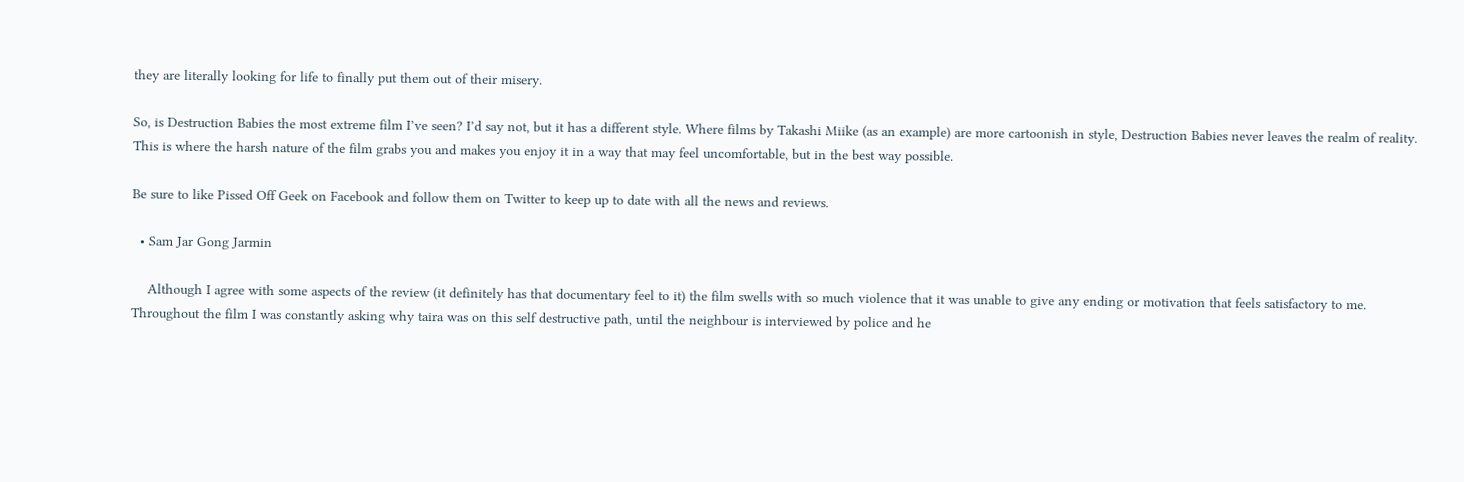they are literally looking for life to finally put them out of their misery.

So, is Destruction Babies the most extreme film I’ve seen? I’d say not, but it has a different style. Where films by Takashi Miike (as an example) are more cartoonish in style, Destruction Babies never leaves the realm of reality. This is where the harsh nature of the film grabs you and makes you enjoy it in a way that may feel uncomfortable, but in the best way possible.

Be sure to like Pissed Off Geek on Facebook and follow them on Twitter to keep up to date with all the news and reviews.

  • Sam Jar Gong Jarmin

    Although I agree with some aspects of the review (it definitely has that documentary feel to it) the film swells with so much violence that it was unable to give any ending or motivation that feels satisfactory to me. Throughout the film I was constantly asking why taira was on this self destructive path, until the neighbour is interviewed by police and he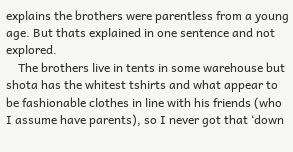explains the brothers were parentless from a young age. But thats explained in one sentence and not explored.
    The brothers live in tents in some warehouse but shota has the whitest tshirts and what appear to be fashionable clothes in line with his friends (who I assume have parents), so I never got that ‘down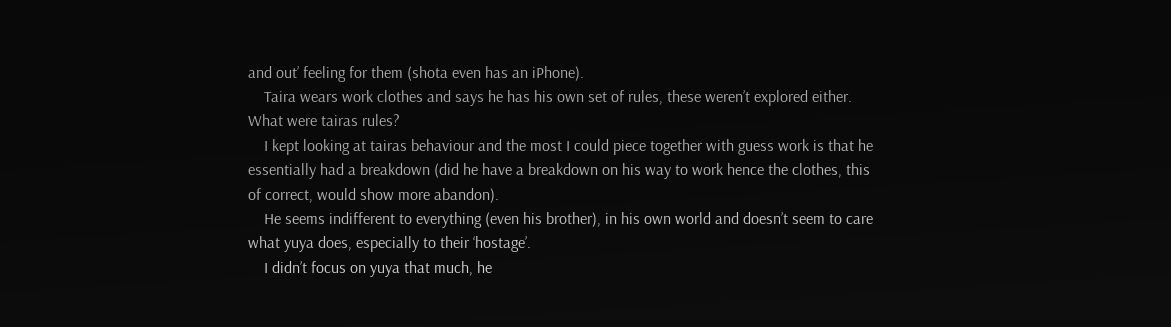and out’ feeling for them (shota even has an iPhone).
    Taira wears work clothes and says he has his own set of rules, these weren’t explored either. What were tairas rules?
    I kept looking at tairas behaviour and the most I could piece together with guess work is that he essentially had a breakdown (did he have a breakdown on his way to work hence the clothes, this of correct, would show more abandon).
    He seems indifferent to everything (even his brother), in his own world and doesn’t seem to care what yuya does, especially to their ‘hostage’.
    I didn’t focus on yuya that much, he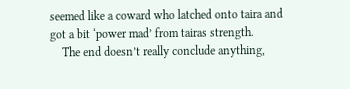seemed like a coward who latched onto taira and got a bit ‘power mad’ from tairas strength.
    The end doesn’t really conclude anything,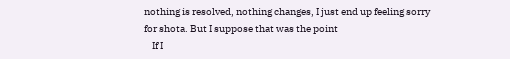nothing is resolved, nothing changes, I just end up feeling sorry for shota. But I suppose that was the point
    If I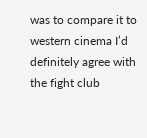was to compare it to western cinema I’d definitely agree with the fight club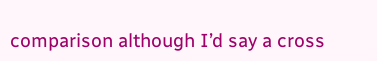comparison although I’d say a cross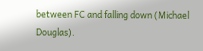between FC and falling down (Michael Douglas).